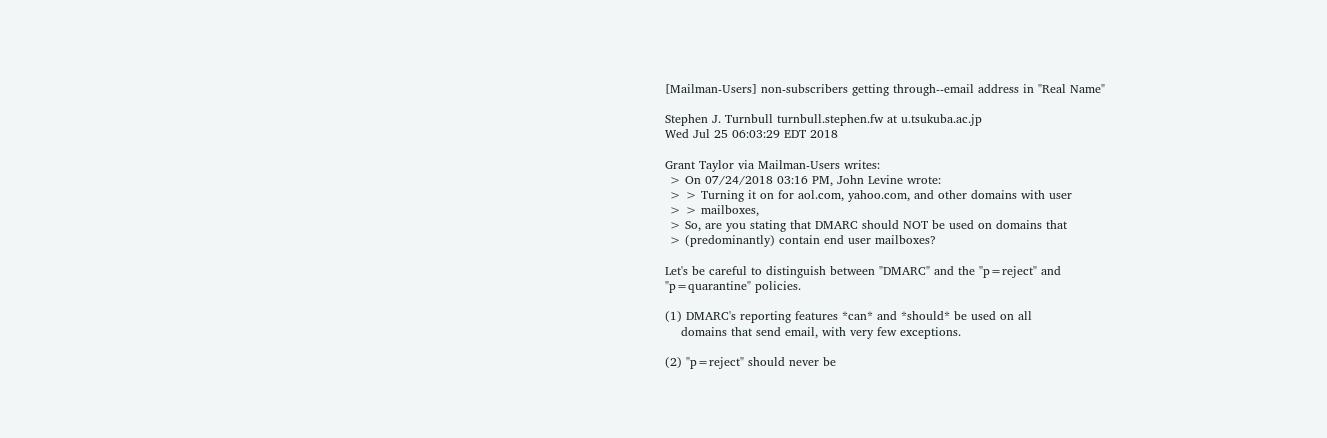[Mailman-Users] non-subscribers getting through--email address in "Real Name"

Stephen J. Turnbull turnbull.stephen.fw at u.tsukuba.ac.jp
Wed Jul 25 06:03:29 EDT 2018

Grant Taylor via Mailman-Users writes:
 > On 07/24/2018 03:16 PM, John Levine wrote:
 > > Turning it on for aol.com, yahoo.com, and other domains with user
 > > mailboxes,
 > So, are you stating that DMARC should NOT be used on domains that
 > (predominantly) contain end user mailboxes?

Let's be careful to distinguish between "DMARC" and the "p=reject" and
"p=quarantine" policies.

(1) DMARC's reporting features *can* and *should* be used on all
    domains that send email, with very few exceptions.

(2) "p=reject" should never be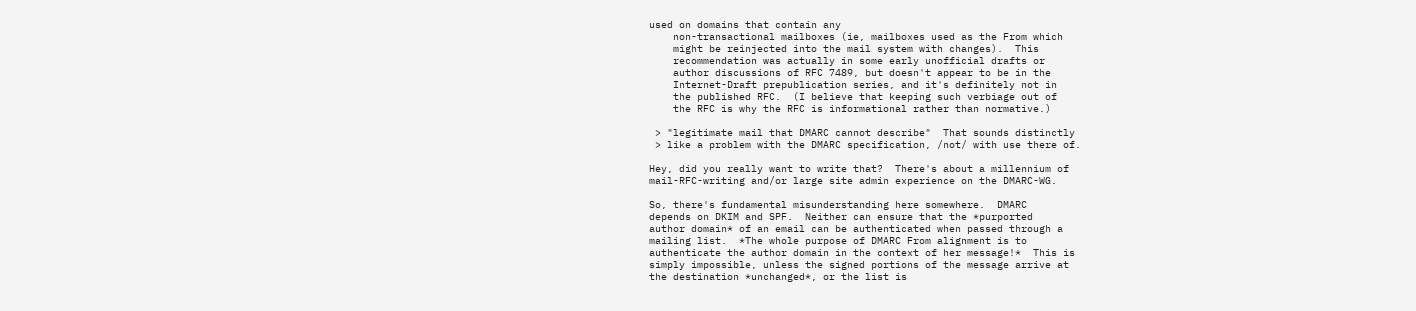used on domains that contain any
    non-transactional mailboxes (ie, mailboxes used as the From which
    might be reinjected into the mail system with changes).  This
    recommendation was actually in some early unofficial drafts or
    author discussions of RFC 7489, but doesn't appear to be in the
    Internet-Draft prepublication series, and it's definitely not in
    the published RFC.  (I believe that keeping such verbiage out of
    the RFC is why the RFC is informational rather than normative.)

 > "legitimate mail that DMARC cannot describe"  That sounds distinctly
 > like a problem with the DMARC specification, /not/ with use there of.

Hey, did you really want to write that?  There's about a millennium of
mail-RFC-writing and/or large site admin experience on the DMARC-WG.

So, there's fundamental misunderstanding here somewhere.  DMARC
depends on DKIM and SPF.  Neither can ensure that the *purported
author domain* of an email can be authenticated when passed through a
mailing list.  *The whole purpose of DMARC From alignment is to
authenticate the author domain in the context of her message!*  This is
simply impossible, unless the signed portions of the message arrive at
the destination *unchanged*, or the list is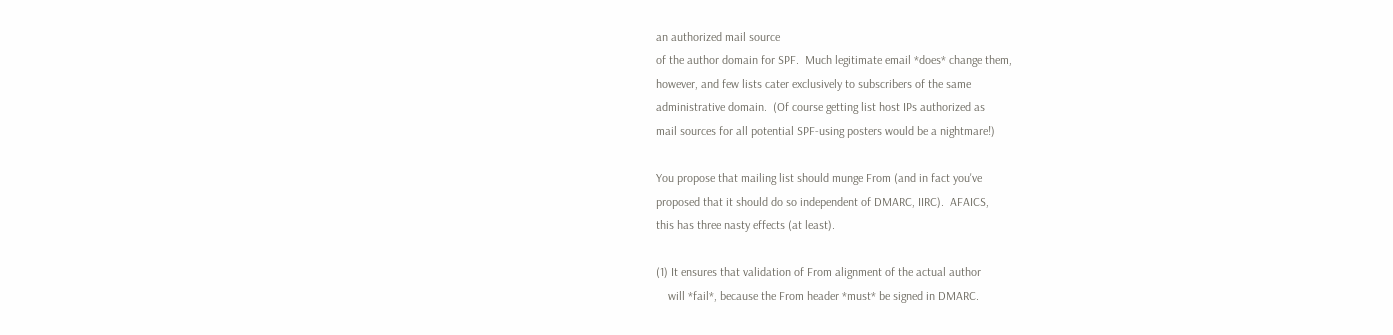an authorized mail source
of the author domain for SPF.  Much legitimate email *does* change them,
however, and few lists cater exclusively to subscribers of the same
administrative domain.  (Of course getting list host IPs authorized as
mail sources for all potential SPF-using posters would be a nightmare!)

You propose that mailing list should munge From (and in fact you've
proposed that it should do so independent of DMARC, IIRC).  AFAICS,
this has three nasty effects (at least).

(1) It ensures that validation of From alignment of the actual author
    will *fail*, because the From header *must* be signed in DMARC.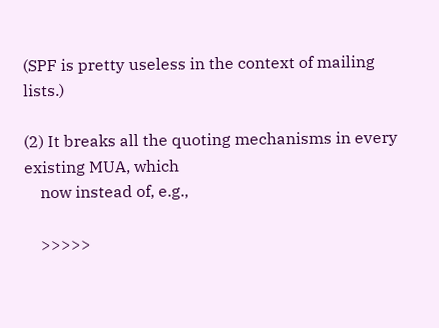(SPF is pretty useless in the context of mailing lists.)

(2) It breaks all the quoting mechanisms in every existing MUA, which
    now instead of, e.g.,

    >>>>>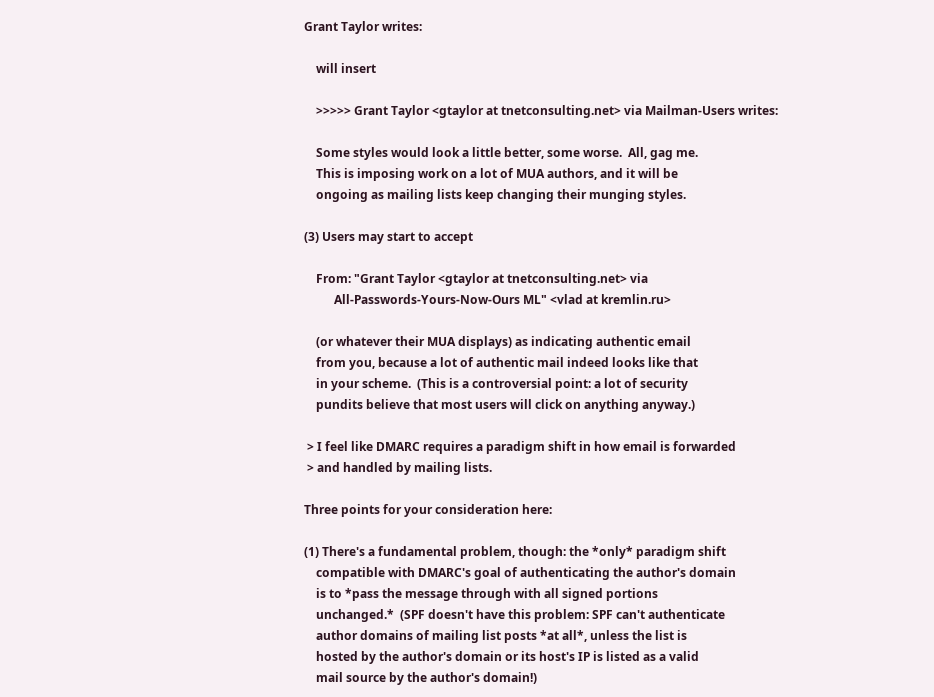Grant Taylor writes:

    will insert

    >>>>> Grant Taylor <gtaylor at tnetconsulting.net> via Mailman-Users writes:

    Some styles would look a little better, some worse.  All, gag me.
    This is imposing work on a lot of MUA authors, and it will be
    ongoing as mailing lists keep changing their munging styles.

(3) Users may start to accept

    From: "Grant Taylor <gtaylor at tnetconsulting.net> via
          All-Passwords-Yours-Now-Ours ML" <vlad at kremlin.ru>

    (or whatever their MUA displays) as indicating authentic email
    from you, because a lot of authentic mail indeed looks like that
    in your scheme.  (This is a controversial point: a lot of security
    pundits believe that most users will click on anything anyway.)

 > I feel like DMARC requires a paradigm shift in how email is forwarded
 > and handled by mailing lists.

Three points for your consideration here:

(1) There's a fundamental problem, though: the *only* paradigm shift
    compatible with DMARC's goal of authenticating the author's domain
    is to *pass the message through with all signed portions
    unchanged.*  (SPF doesn't have this problem: SPF can't authenticate
    author domains of mailing list posts *at all*, unless the list is
    hosted by the author's domain or its host's IP is listed as a valid
    mail source by the author's domain!)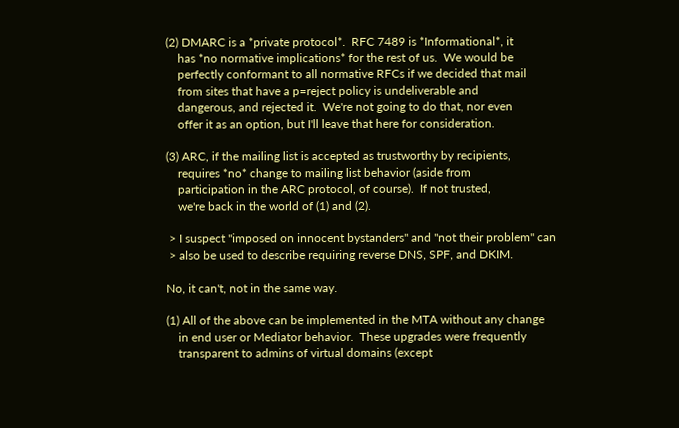(2) DMARC is a *private protocol*.  RFC 7489 is *Informational*, it
    has *no normative implications* for the rest of us.  We would be
    perfectly conformant to all normative RFCs if we decided that mail
    from sites that have a p=reject policy is undeliverable and
    dangerous, and rejected it.  We're not going to do that, nor even
    offer it as an option, but I'll leave that here for consideration.

(3) ARC, if the mailing list is accepted as trustworthy by recipients,
    requires *no* change to mailing list behavior (aside from
    participation in the ARC protocol, of course).  If not trusted,
    we're back in the world of (1) and (2).

 > I suspect "imposed on innocent bystanders" and "not their problem" can
 > also be used to describe requiring reverse DNS, SPF, and DKIM.

No, it can't, not in the same way.

(1) All of the above can be implemented in the MTA without any change
    in end user or Mediator behavior.  These upgrades were frequently
    transparent to admins of virtual domains (except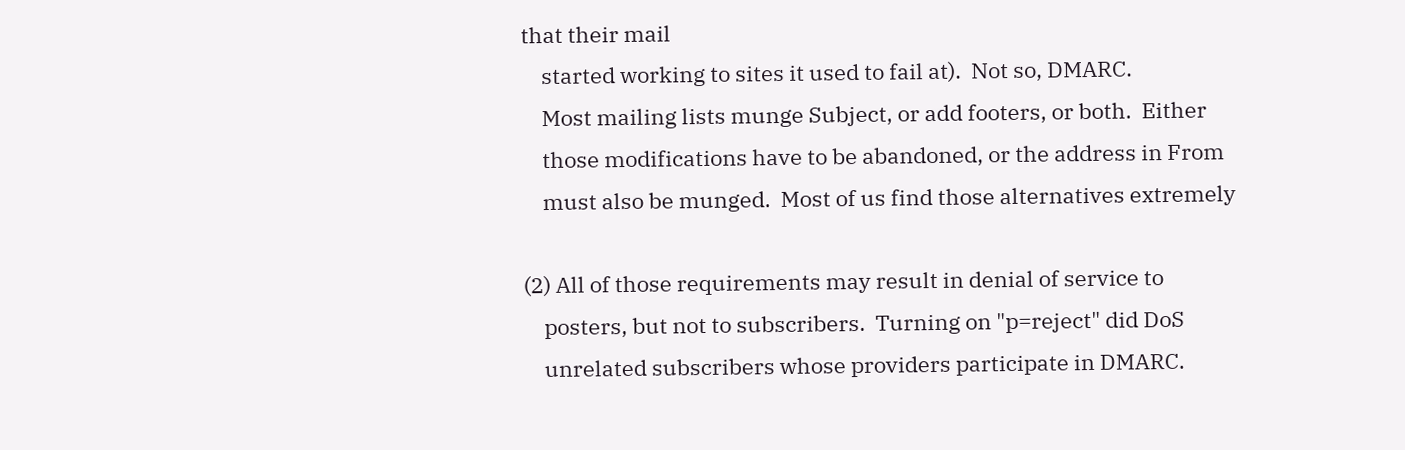that their mail
    started working to sites it used to fail at).  Not so, DMARC.
    Most mailing lists munge Subject, or add footers, or both.  Either
    those modifications have to be abandoned, or the address in From
    must also be munged.  Most of us find those alternatives extremely

(2) All of those requirements may result in denial of service to
    posters, but not to subscribers.  Turning on "p=reject" did DoS
    unrelated subscribers whose providers participate in DMARC.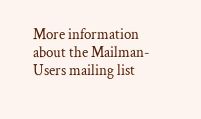More information about the Mailman-Users mailing list